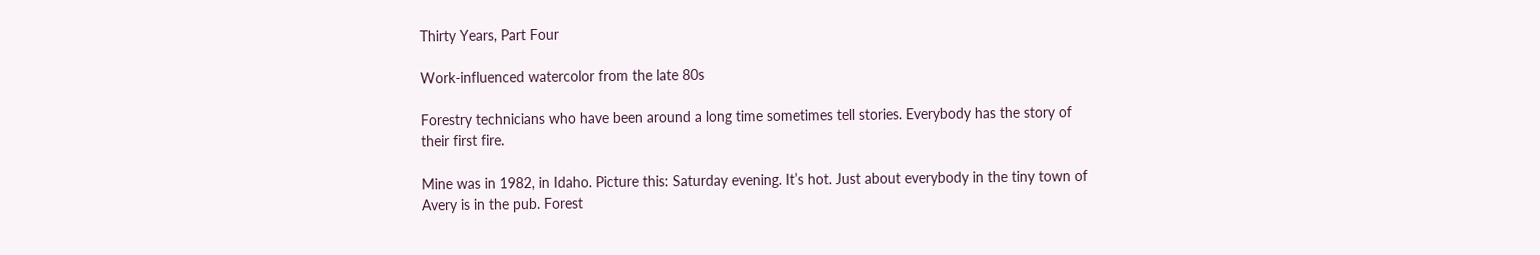Thirty Years, Part Four

Work-influenced watercolor from the late 80s

Forestry technicians who have been around a long time sometimes tell stories. Everybody has the story of their first fire.

Mine was in 1982, in Idaho. Picture this: Saturday evening. It’s hot. Just about everybody in the tiny town of Avery is in the pub. Forest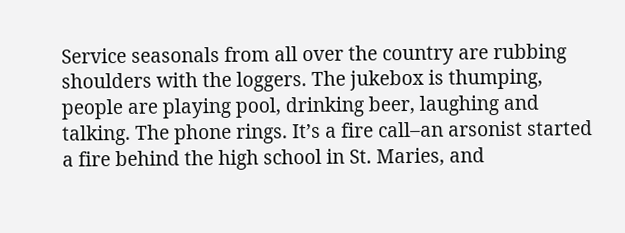Service seasonals from all over the country are rubbing shoulders with the loggers. The jukebox is thumping, people are playing pool, drinking beer, laughing and talking. The phone rings. It’s a fire call–an arsonist started a fire behind the high school in St. Maries, and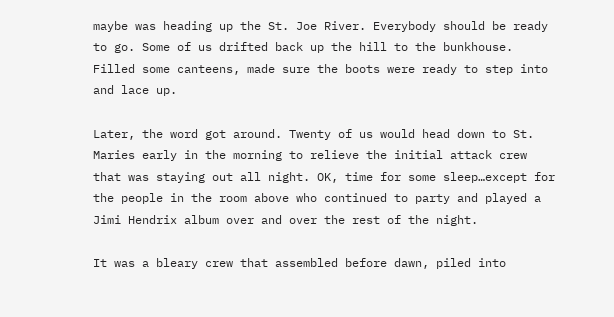maybe was heading up the St. Joe River. Everybody should be ready to go. Some of us drifted back up the hill to the bunkhouse. Filled some canteens, made sure the boots were ready to step into and lace up.

Later, the word got around. Twenty of us would head down to St. Maries early in the morning to relieve the initial attack crew that was staying out all night. OK, time for some sleep…except for the people in the room above who continued to party and played a Jimi Hendrix album over and over the rest of the night.

It was a bleary crew that assembled before dawn, piled into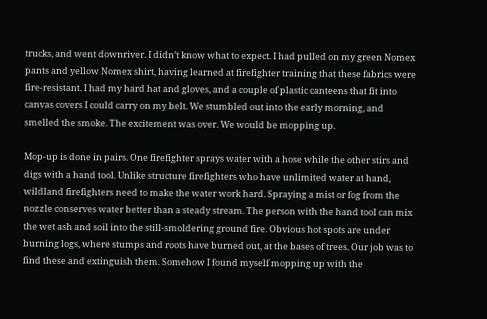trucks, and went downriver. I didn’t know what to expect. I had pulled on my green Nomex pants and yellow Nomex shirt, having learned at firefighter training that these fabrics were fire-resistant. I had my hard hat and gloves, and a couple of plastic canteens that fit into canvas covers I could carry on my belt. We stumbled out into the early morning, and smelled the smoke. The excitement was over. We would be mopping up.

Mop-up is done in pairs. One firefighter sprays water with a hose while the other stirs and digs with a hand tool. Unlike structure firefighters who have unlimited water at hand, wildland firefighters need to make the water work hard. Spraying a mist or fog from the nozzle conserves water better than a steady stream. The person with the hand tool can mix the wet ash and soil into the still-smoldering ground fire. Obvious hot spots are under burning logs, where stumps and roots have burned out, at the bases of trees. Our job was to find these and extinguish them. Somehow I found myself mopping up with the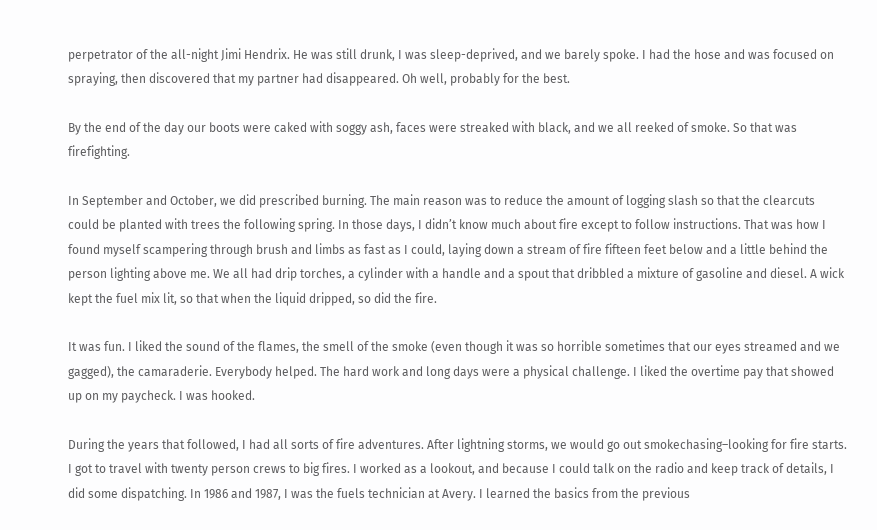perpetrator of the all-night Jimi Hendrix. He was still drunk, I was sleep-deprived, and we barely spoke. I had the hose and was focused on spraying, then discovered that my partner had disappeared. Oh well, probably for the best.

By the end of the day our boots were caked with soggy ash, faces were streaked with black, and we all reeked of smoke. So that was firefighting.

In September and October, we did prescribed burning. The main reason was to reduce the amount of logging slash so that the clearcuts could be planted with trees the following spring. In those days, I didn’t know much about fire except to follow instructions. That was how I found myself scampering through brush and limbs as fast as I could, laying down a stream of fire fifteen feet below and a little behind the person lighting above me. We all had drip torches, a cylinder with a handle and a spout that dribbled a mixture of gasoline and diesel. A wick kept the fuel mix lit, so that when the liquid dripped, so did the fire.

It was fun. I liked the sound of the flames, the smell of the smoke (even though it was so horrible sometimes that our eyes streamed and we gagged), the camaraderie. Everybody helped. The hard work and long days were a physical challenge. I liked the overtime pay that showed up on my paycheck. I was hooked.

During the years that followed, I had all sorts of fire adventures. After lightning storms, we would go out smokechasing–looking for fire starts. I got to travel with twenty person crews to big fires. I worked as a lookout, and because I could talk on the radio and keep track of details, I did some dispatching. In 1986 and 1987, I was the fuels technician at Avery. I learned the basics from the previous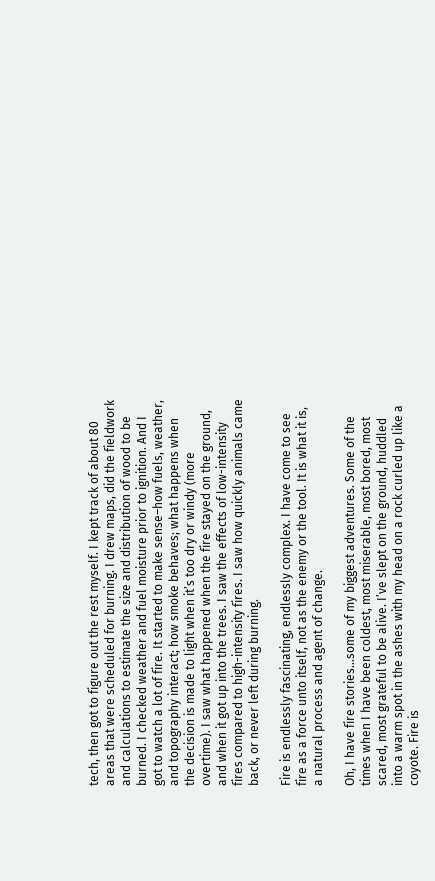tech, then got to figure out the rest myself. I kept track of about 80 areas that were scheduled for burning. I drew maps, did the fieldwork and calculations to estimate the size and distribution of wood to be burned. I checked weather and fuel moisture prior to ignition. And I got to watch a lot of fire. It started to make sense–how fuels, weather, and topography interact; how smoke behaves; what happens when the decision is made to light when it’s too dry or windy (more overtime). I saw what happened when the fire stayed on the ground, and when it got up into the trees. I saw the effects of low-intensity fires compared to high-intensity fires. I saw how quickly animals came back, or never left during burning.

Fire is endlessly fascinating, endlessly complex. I have come to see fire as a force unto itself, not as the enemy or the tool. It is what it is, a natural process and agent of change.

Oh, I have fire stories…some of my biggest adventures. Some of the times when I have been coldest, most miserable, most bored, most scared, most grateful to be alive. I’ve slept on the ground, huddled into a warm spot in the ashes with my head on a rock curled up like a coyote. Fire is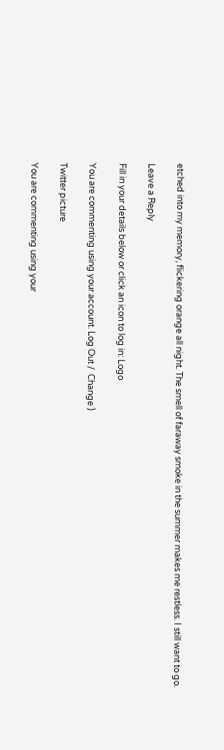etched into my memory, flickering orange all night. The smell of faraway smoke in the summer makes me restless. I still want to go.

Leave a Reply

Fill in your details below or click an icon to log in: Logo

You are commenting using your account. Log Out /  Change )

Twitter picture

You are commenting using your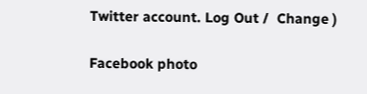Twitter account. Log Out /  Change )

Facebook photo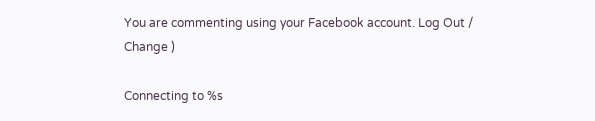You are commenting using your Facebook account. Log Out /  Change )

Connecting to %s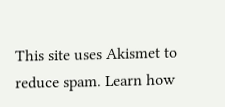This site uses Akismet to reduce spam. Learn how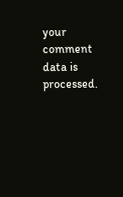your comment data is processed.